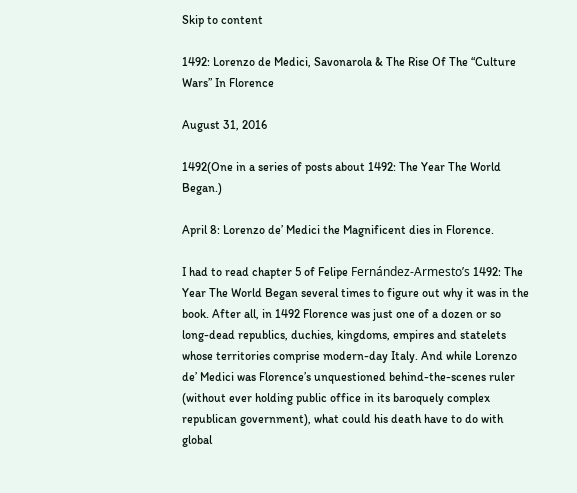Skip to content

1492: Lorenzo de Medici, Savonarola & The Rise Of The “Culture Wars” In Florence

August 31, 2016

1492(One in a series of posts about 1492: The Year The World Began.)

April 8: Lorenzo de’ Medici the Magnificent dies in Florence.

I had to read chapter 5 of Felipe Fernández-Armesto’s 1492: The Year The World Began several times to figure out why it was in the book. After all, in 1492 Florence was just one of a dozen or so long-dead republics, duchies, kingdoms, empires and statelets whose territories comprise modern-day Italy. And while Lorenzo de’ Medici was Florence’s unquestioned behind-the-scenes ruler (without ever holding public office in its baroquely complex republican government), what could his death have to do with global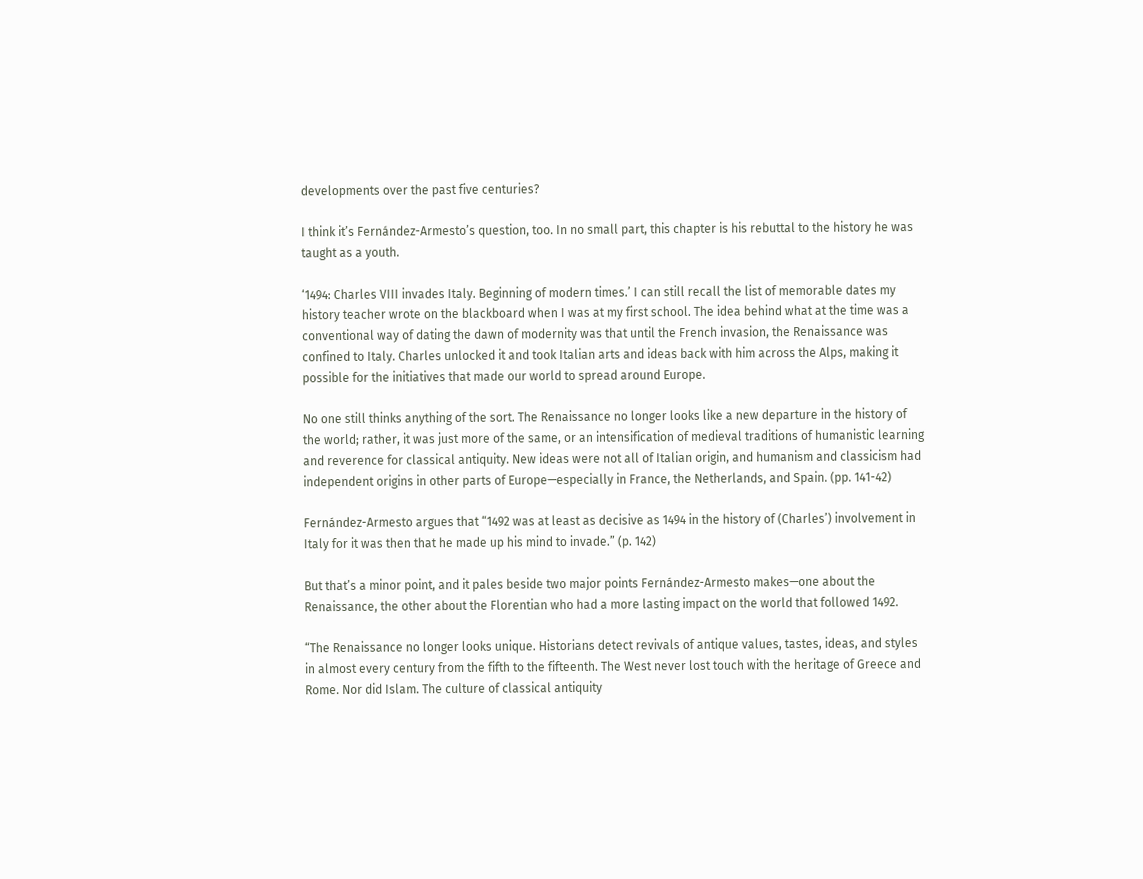developments over the past five centuries?

I think it’s Fernández-Armesto’s question, too. In no small part, this chapter is his rebuttal to the history he was taught as a youth.

‘1494: Charles VIII invades Italy. Beginning of modern times.’ I can still recall the list of memorable dates my history teacher wrote on the blackboard when I was at my first school. The idea behind what at the time was a conventional way of dating the dawn of modernity was that until the French invasion, the Renaissance was confined to Italy. Charles unlocked it and took Italian arts and ideas back with him across the Alps, making it possible for the initiatives that made our world to spread around Europe.

No one still thinks anything of the sort. The Renaissance no longer looks like a new departure in the history of the world; rather, it was just more of the same, or an intensification of medieval traditions of humanistic learning and reverence for classical antiquity. New ideas were not all of Italian origin, and humanism and classicism had independent origins in other parts of Europe—especially in France, the Netherlands, and Spain. (pp. 141-42)

Fernández-Armesto argues that “1492 was at least as decisive as 1494 in the history of (Charles’) involvement in Italy for it was then that he made up his mind to invade.” (p. 142)

But that’s a minor point, and it pales beside two major points Fernández-Armesto makes—one about the Renaissance, the other about the Florentian who had a more lasting impact on the world that followed 1492.

“The Renaissance no longer looks unique. Historians detect revivals of antique values, tastes, ideas, and styles in almost every century from the fifth to the fifteenth. The West never lost touch with the heritage of Greece and Rome. Nor did Islam. The culture of classical antiquity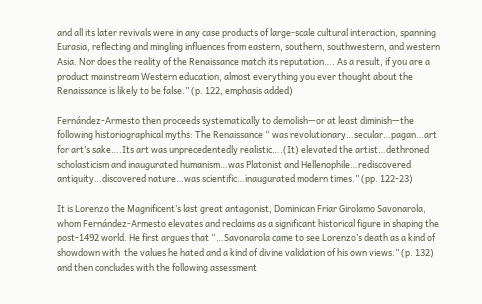and all its later revivals were in any case products of large-scale cultural interaction, spanning Eurasia, reflecting and mingling influences from eastern, southern, southwestern, and western Asia. Nor does the reality of the Renaissance match its reputation…. As a result, if you are a product mainstream Western education, almost everything you ever thought about the Renaissance is likely to be false.” (p. 122, emphasis added)

Fernández-Armesto then proceeds systematically to demolish—or at least diminish—the following historiographical myths: The Renaissance “ was revolutionary…secular…pagan…art for art’s sake….Its art was unprecedentedly realistic….(It) elevated the artist…dethroned scholasticism and inaugurated humanism…was Platonist and Hellenophile…rediscovered antiquity…discovered nature…was scientific…inaugurated modern times.” (pp. 122-23)

It is Lorenzo the Magnificent’s last great antagonist, Dominican Friar Girolamo Savonarola, whom Fernández-Armesto elevates and reclaims as a significant historical figure in shaping the post-1492 world. He first argues that “…Savonarola came to see Lorenzo’s death as a kind of showdown with  the values he hated and a kind of divine validation of his own views.” (p. 132) and then concludes with the following assessment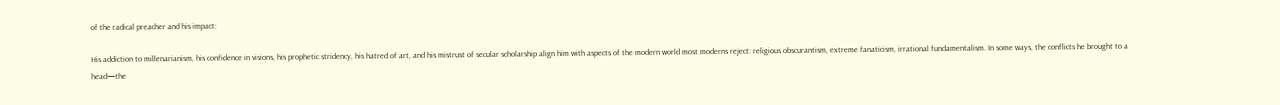of the radical preacher and his impact:

His addiction to millenarianism, his confidence in visions, his prophetic stridency, his hatred of art, and his mistrust of secular scholarship align him with aspects of the modern world most moderns reject: religious obscurantism, extreme fanaticism, irrational fundamentalism. In some ways, the conflicts he brought to a head—the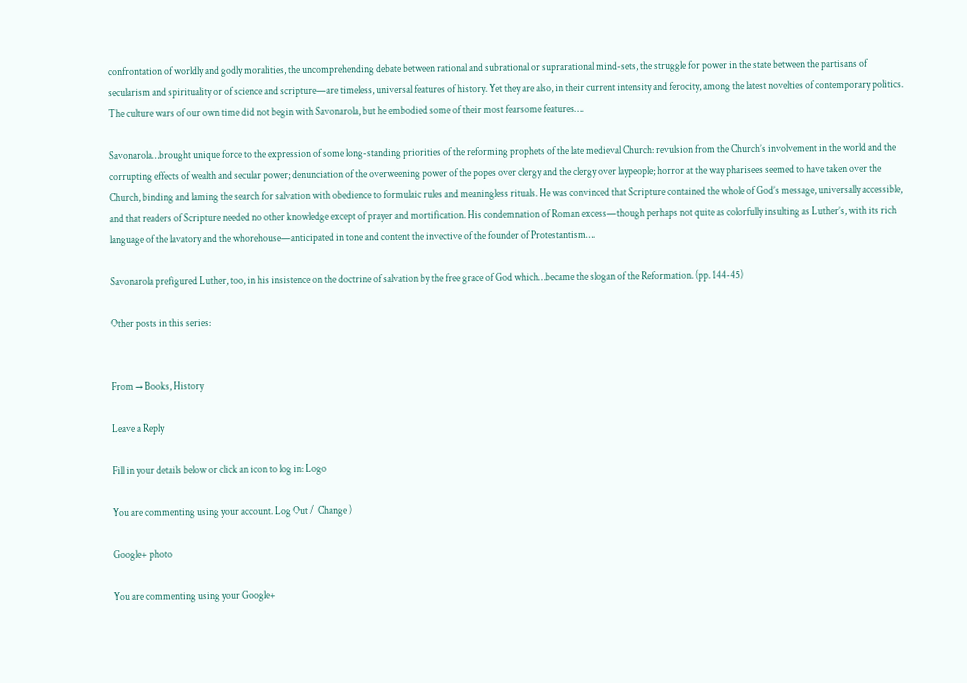confrontation of worldly and godly moralities, the uncomprehending debate between rational and subrational or suprarational mind-sets, the struggle for power in the state between the partisans of secularism and spirituality or of science and scripture—are timeless, universal features of history. Yet they are also, in their current intensity and ferocity, among the latest novelties of contemporary politics. The culture wars of our own time did not begin with Savonarola, but he embodied some of their most fearsome features….

Savonarola…brought unique force to the expression of some long-standing priorities of the reforming prophets of the late medieval Church: revulsion from the Church’s involvement in the world and the corrupting effects of wealth and secular power; denunciation of the overweening power of the popes over clergy and the clergy over laypeople; horror at the way pharisees seemed to have taken over the Church, binding and laming the search for salvation with obedience to formulaic rules and meaningless rituals. He was convinced that Scripture contained the whole of God’s message, universally accessible, and that readers of Scripture needed no other knowledge except of prayer and mortification. His condemnation of Roman excess—though perhaps not quite as colorfully insulting as Luther’s, with its rich language of the lavatory and the whorehouse—anticipated in tone and content the invective of the founder of Protestantism….

Savonarola prefigured Luther, too, in his insistence on the doctrine of salvation by the free grace of God which…became the slogan of the Reformation. (pp. 144-45)

Other posts in this series:


From → Books, History

Leave a Reply

Fill in your details below or click an icon to log in: Logo

You are commenting using your account. Log Out /  Change )

Google+ photo

You are commenting using your Google+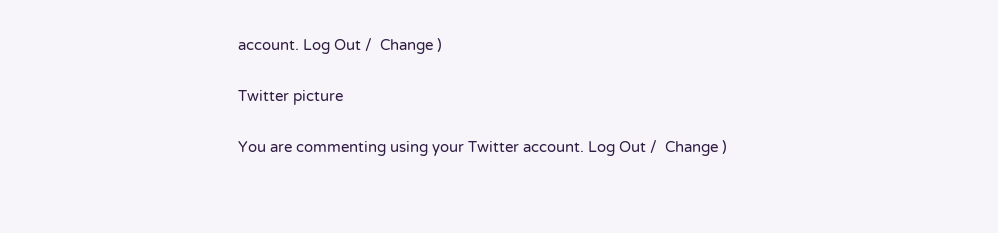account. Log Out /  Change )

Twitter picture

You are commenting using your Twitter account. Log Out /  Change )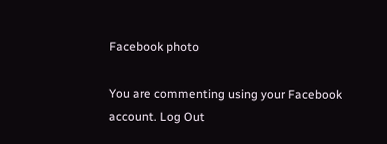Facebook photo

You are commenting using your Facebook account. Log Out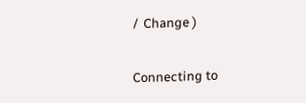/  Change )


Connecting to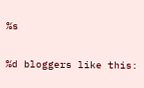%s

%d bloggers like this: